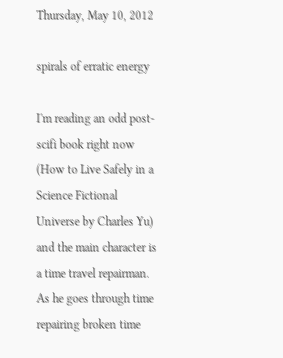Thursday, May 10, 2012

spirals of erratic energy

I'm reading an odd post-scifi book right now (How to Live Safely in a Science Fictional Universe by Charles Yu) and the main character is a time travel repairman. As he goes through time repairing broken time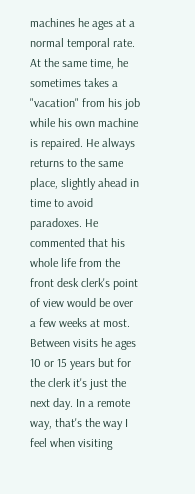machines he ages at a normal temporal rate. At the same time, he sometimes takes a "vacation" from his job while his own machine is repaired. He always returns to the same place, slightly ahead in time to avoid paradoxes. He commented that his whole life from the front desk clerk's point of view would be over a few weeks at most. Between visits he ages 10 or 15 years but for the clerk it's just the next day. In a remote way, that's the way I feel when visiting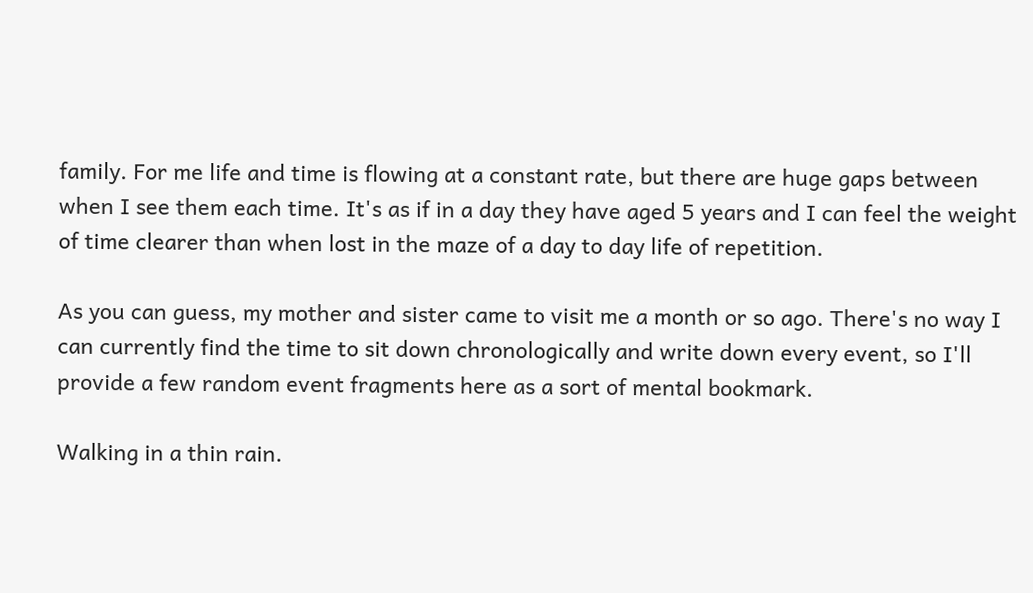family. For me life and time is flowing at a constant rate, but there are huge gaps between when I see them each time. It's as if in a day they have aged 5 years and I can feel the weight of time clearer than when lost in the maze of a day to day life of repetition.

As you can guess, my mother and sister came to visit me a month or so ago. There's no way I can currently find the time to sit down chronologically and write down every event, so I'll provide a few random event fragments here as a sort of mental bookmark.

Walking in a thin rain.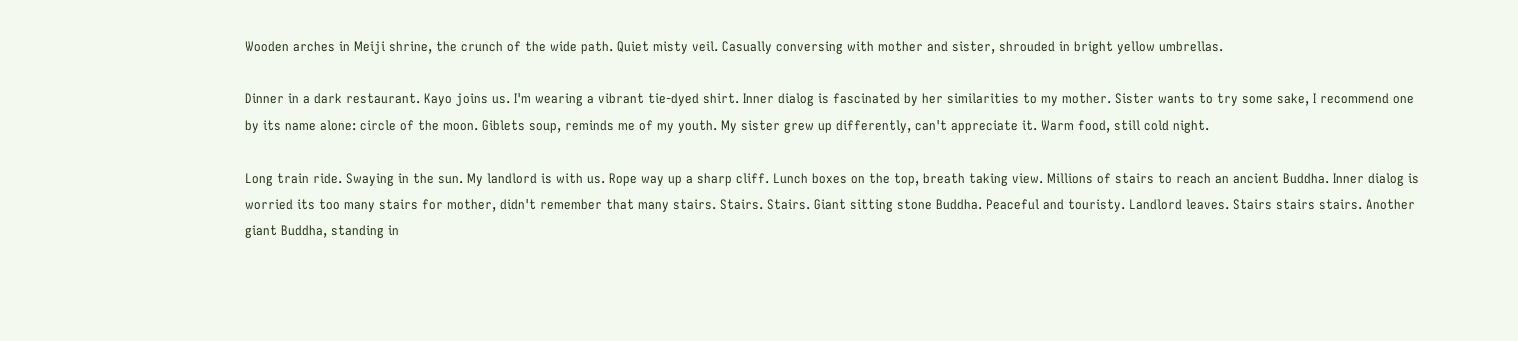Wooden arches in Meiji shrine, the crunch of the wide path. Quiet misty veil. Casually conversing with mother and sister, shrouded in bright yellow umbrellas.

Dinner in a dark restaurant. Kayo joins us. I'm wearing a vibrant tie-dyed shirt. Inner dialog is fascinated by her similarities to my mother. Sister wants to try some sake, I recommend one by its name alone: circle of the moon. Giblets soup, reminds me of my youth. My sister grew up differently, can't appreciate it. Warm food, still cold night.

Long train ride. Swaying in the sun. My landlord is with us. Rope way up a sharp cliff. Lunch boxes on the top, breath taking view. Millions of stairs to reach an ancient Buddha. Inner dialog is worried its too many stairs for mother, didn't remember that many stairs. Stairs. Stairs. Giant sitting stone Buddha. Peaceful and touristy. Landlord leaves. Stairs stairs stairs. Another giant Buddha, standing in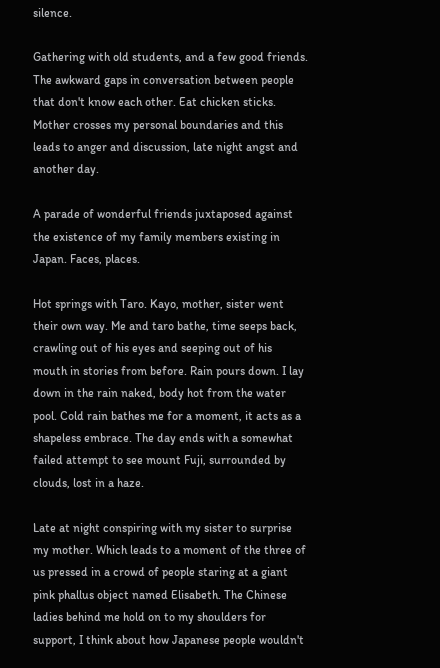silence.

Gathering with old students, and a few good friends. The awkward gaps in conversation between people that don't know each other. Eat chicken sticks. Mother crosses my personal boundaries and this leads to anger and discussion, late night angst and another day.

A parade of wonderful friends juxtaposed against the existence of my family members existing in Japan. Faces, places.

Hot springs with Taro. Kayo, mother, sister went their own way. Me and taro bathe, time seeps back, crawling out of his eyes and seeping out of his mouth in stories from before. Rain pours down. I lay down in the rain naked, body hot from the water pool. Cold rain bathes me for a moment, it acts as a shapeless embrace. The day ends with a somewhat failed attempt to see mount Fuji, surrounded by clouds, lost in a haze.

Late at night conspiring with my sister to surprise my mother. Which leads to a moment of the three of us pressed in a crowd of people staring at a giant pink phallus object named Elisabeth. The Chinese ladies behind me hold on to my shoulders for support, I think about how Japanese people wouldn't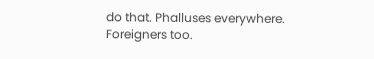do that. Phalluses everywhere. Foreigners too.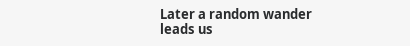Later a random wander leads us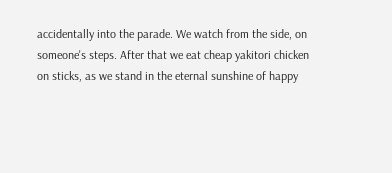accidentally into the parade. We watch from the side, on someone's steps. After that we eat cheap yakitori chicken on sticks, as we stand in the eternal sunshine of happy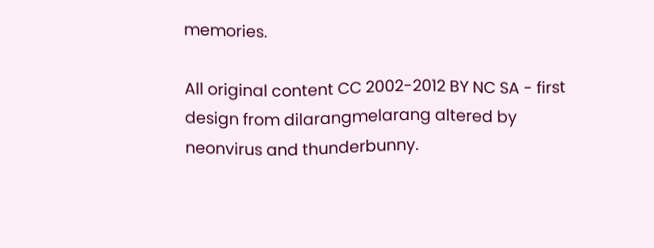memories.

All original content CC 2002-2012 BY NC SA - first design from dilarangmelarang altered by neonvirus and thunderbunny.